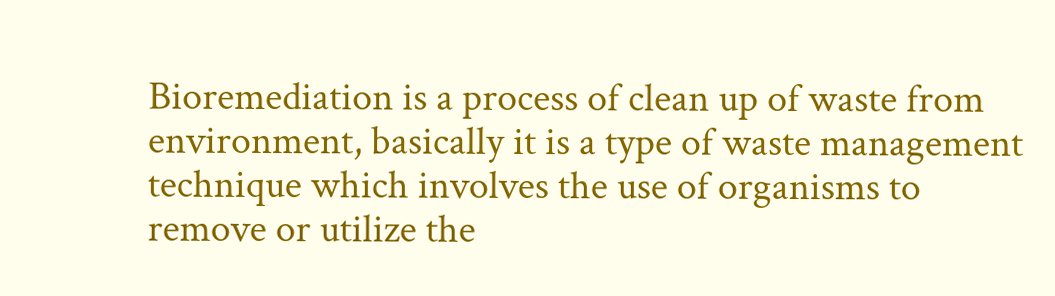Bioremediation is a process of clean up of waste from environment, basically it is a type of waste management technique which involves the use of organisms to remove or utilize the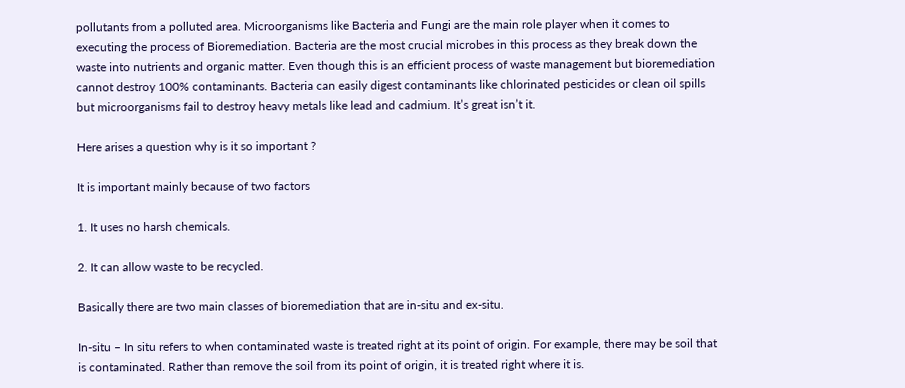pollutants from a polluted area. Microorganisms like Bacteria and Fungi are the main role player when it comes to executing the process of Bioremediation. Bacteria are the most crucial microbes in this process as they break down the waste into nutrients and organic matter. Even though this is an efficient process of waste management but bioremediation cannot destroy 100% contaminants. Bacteria can easily digest contaminants like chlorinated pesticides or clean oil spills but microorganisms fail to destroy heavy metals like lead and cadmium. It’s great isn’t it.

Here arises a question why is it so important ?

It is important mainly because of two factors

1. It uses no harsh chemicals.

2. It can allow waste to be recycled.

Basically there are two main classes of bioremediation that are in-situ and ex-situ.

In-situ – In situ refers to when contaminated waste is treated right at its point of origin. For example, there may be soil that is contaminated. Rather than remove the soil from its point of origin, it is treated right where it is.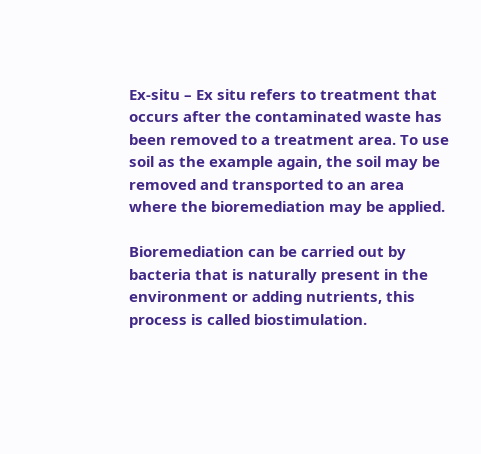Ex-situ – Ex situ refers to treatment that occurs after the contaminated waste has been removed to a treatment area. To use soil as the example again, the soil may be removed and transported to an area where the bioremediation may be applied.

Bioremediation can be carried out by bacteria that is naturally present in the environment or adding nutrients, this process is called biostimulation.